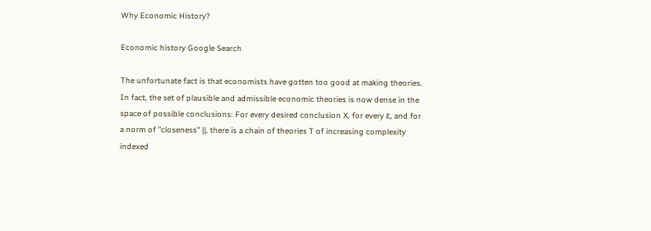Why Economic History?

Economic history Google Search

The unfortunate fact is that economists have gotten too good at making theories. In fact, the set of plausible and admissible economic theories is now dense in the space of possible conclusions: For every desired conclusion X, for every ε, and for a norm of "closeness" ||, there is a chain of theories T of increasing complexity indexed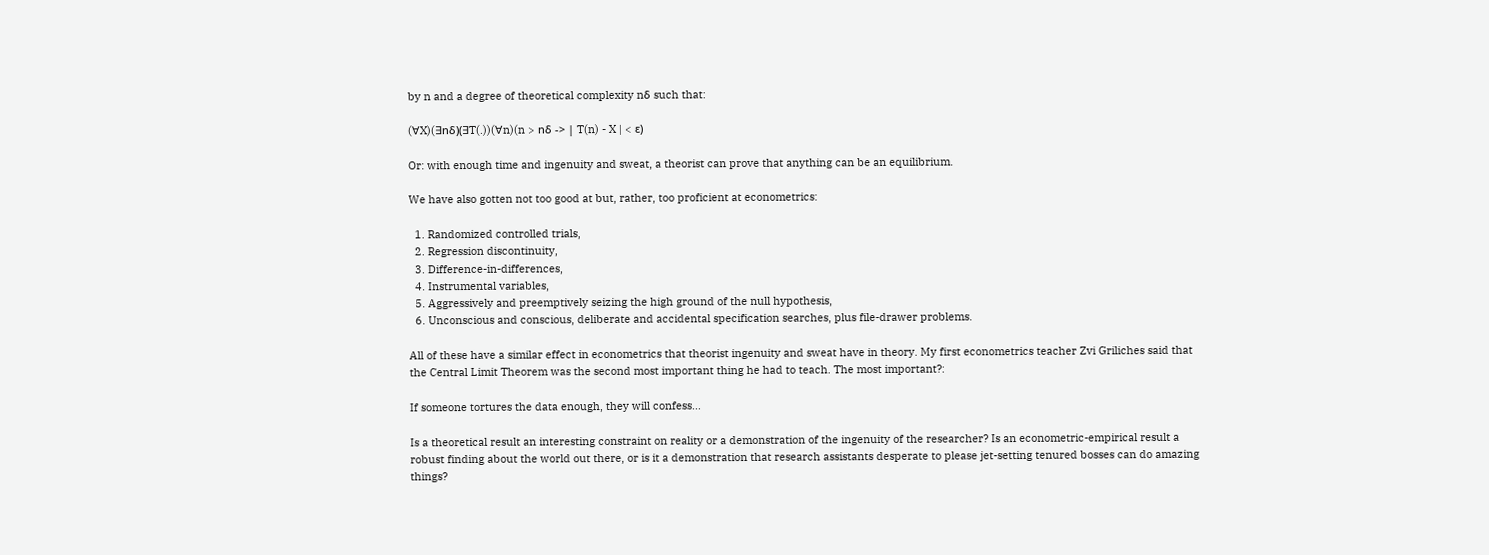by n and a degree of theoretical complexity nδ such that:

(∀X)(∃nδ)(∃T(.))(∀n)(n > nδ -> | T(n) - X | < ε)

Or: with enough time and ingenuity and sweat, a theorist can prove that anything can be an equilibrium.

We have also gotten not too good at but, rather, too proficient at econometrics:

  1. Randomized controlled trials,
  2. Regression discontinuity,
  3. Difference-in-differences,
  4. Instrumental variables,
  5. Aggressively and preemptively seizing the high ground of the null hypothesis,
  6. Unconscious and conscious, deliberate and accidental specification searches, plus file-drawer problems.

All of these have a similar effect in econometrics that theorist ingenuity and sweat have in theory. My first econometrics teacher Zvi Griliches said that the Central Limit Theorem was the second most important thing he had to teach. The most important?:

If someone tortures the data enough, they will confess...

Is a theoretical result an interesting constraint on reality or a demonstration of the ingenuity of the researcher? Is an econometric-empirical result a robust finding about the world out there, or is it a demonstration that research assistants desperate to please jet-setting tenured bosses can do amazing things?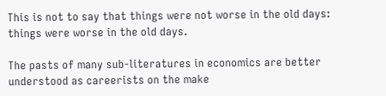This is not to say that things were not worse in the old days: things were worse in the old days.

The pasts of many sub-literatures in economics are better understood as careerists on the make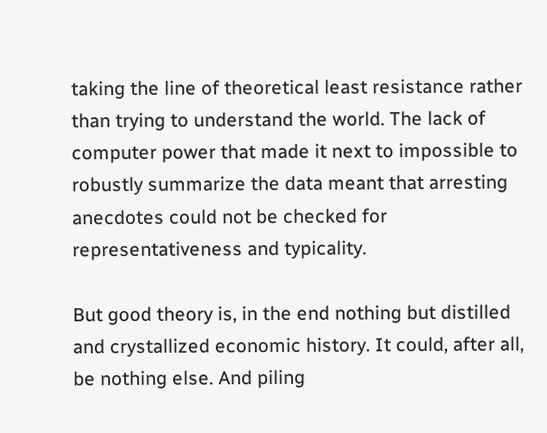taking the line of theoretical least resistance rather than trying to understand the world. The lack of computer power that made it next to impossible to robustly summarize the data meant that arresting anecdotes could not be checked for representativeness and typicality.

But good theory is, in the end nothing but distilled and crystallized economic history. It could, after all, be nothing else. And piling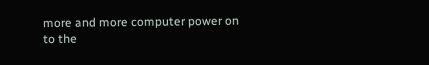more and more computer power on to the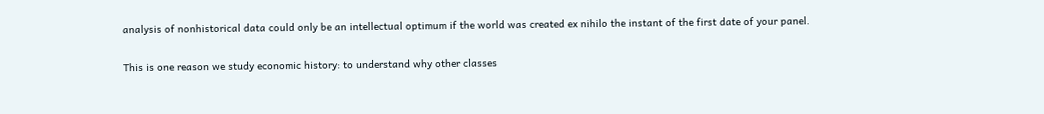analysis of nonhistorical data could only be an intellectual optimum if the world was created ex nihilo the instant of the first date of your panel.

This is one reason we study economic history: to understand why other classes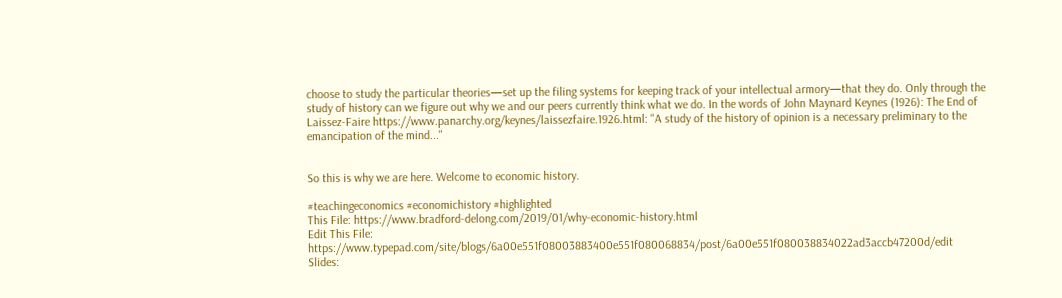choose to study the particular theories—set up the filing systems for keeping track of your intellectual armory—that they do. Only through the study of history can we figure out why we and our peers currently think what we do. In the words of John Maynard Keynes (1926): The End of Laissez-Faire https://www.panarchy.org/keynes/laissezfaire.1926.html: "A study of the history of opinion is a necessary preliminary to the emancipation of the mind..."


So this is why we are here. Welcome to economic history.

#teachingeconomics #economichistory #highlighted
This File: https://www.bradford-delong.com/2019/01/why-economic-history.html
Edit This File: https://www.typepad.com/site/blogs/6a00e551f08003883400e551f080068834/post/6a00e551f080038834022ad3accb47200d/edit
Slides: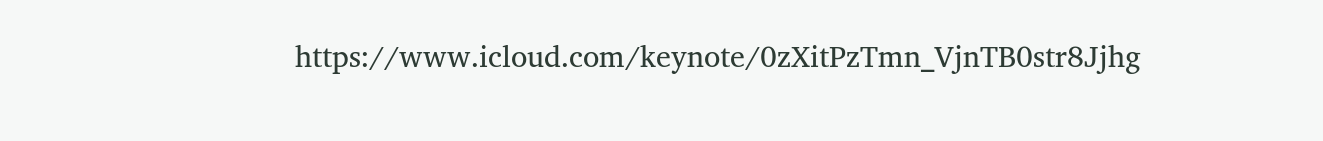https://www.icloud.com/keynote/0zXitPzTmn_VjnTB0str8Jjhg